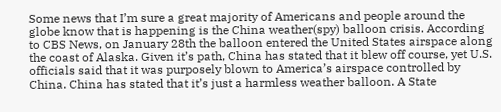Some news that I’m sure a great majority of Americans and people around the globe know that is happening is the China weather(spy) balloon crisis. According to CBS News, on January 28th the balloon entered the United States airspace along the coast of Alaska. Given it’s path, China has stated that it blew off course, yet U.S. officials said that it was purposely blown to America’s airspace controlled by China. China has stated that it’s just a harmless weather balloon. A State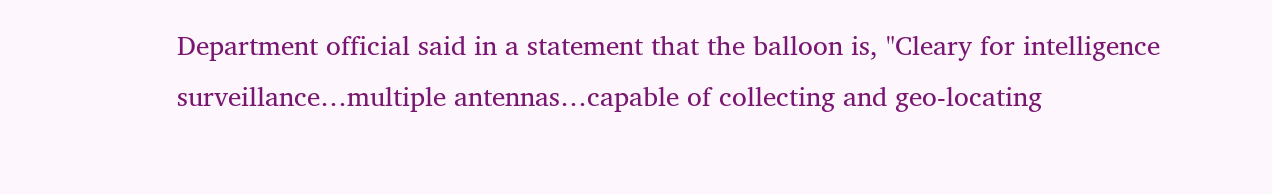Department official said in a statement that the balloon is, "Cleary for intelligence surveillance…multiple antennas…capable of collecting and geo-locating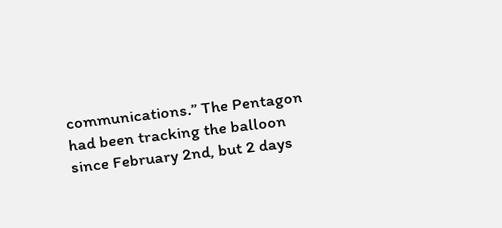communications.” The Pentagon had been tracking the balloon since February 2nd, but 2 days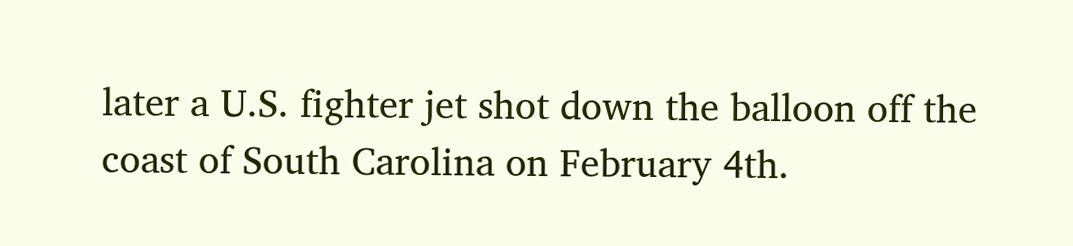later a U.S. fighter jet shot down the balloon off the coast of South Carolina on February 4th.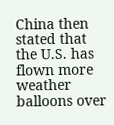China then stated that the U.S. has flown more weather balloons over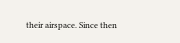their airspace. Since then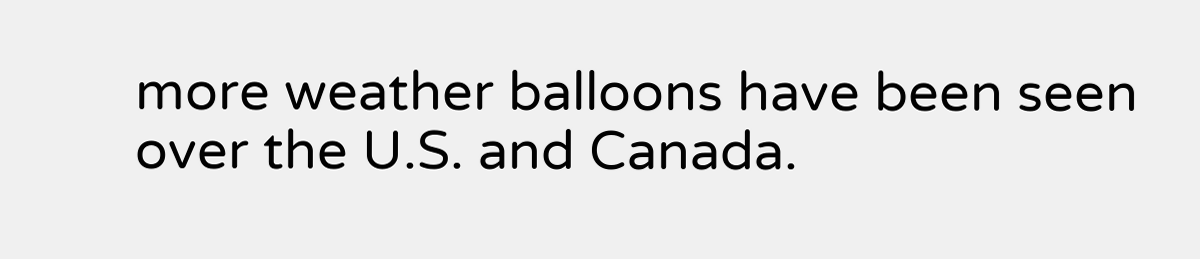more weather balloons have been seen over the U.S. and Canada.